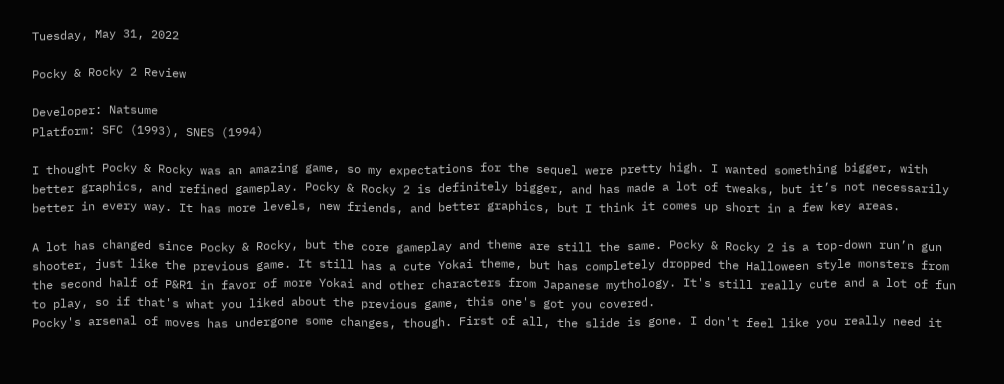Tuesday, May 31, 2022

Pocky & Rocky 2 Review

Developer: Natsume
Platform: SFC (1993), SNES (1994)

I thought Pocky & Rocky was an amazing game, so my expectations for the sequel were pretty high. I wanted something bigger, with better graphics, and refined gameplay. Pocky & Rocky 2 is definitely bigger, and has made a lot of tweaks, but it’s not necessarily better in every way. It has more levels, new friends, and better graphics, but I think it comes up short in a few key areas.

A lot has changed since Pocky & Rocky, but the core gameplay and theme are still the same. Pocky & Rocky 2 is a top-down run’n gun shooter, just like the previous game. It still has a cute Yokai theme, but has completely dropped the Halloween style monsters from the second half of P&R1 in favor of more Yokai and other characters from Japanese mythology. It's still really cute and a lot of fun to play, so if that's what you liked about the previous game, this one's got you covered.
Pocky's arsenal of moves has undergone some changes, though. First of all, the slide is gone. I don't feel like you really need it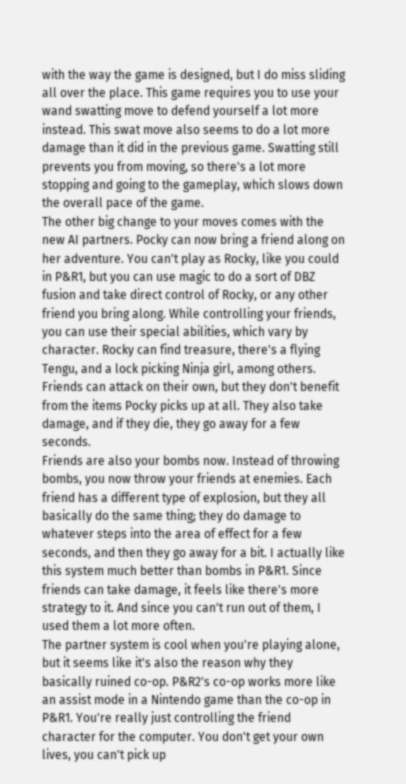with the way the game is designed, but I do miss sliding all over the place. This game requires you to use your wand swatting move to defend yourself a lot more instead. This swat move also seems to do a lot more damage than it did in the previous game. Swatting still prevents you from moving, so there's a lot more stopping and going to the gameplay, which slows down the overall pace of the game.
The other big change to your moves comes with the new AI partners. Pocky can now bring a friend along on her adventure. You can't play as Rocky, like you could in P&R1, but you can use magic to do a sort of DBZ fusion and take direct control of Rocky, or any other friend you bring along. While controlling your friends, you can use their special abilities, which vary by character. Rocky can find treasure, there's a flying Tengu, and a lock picking Ninja girl, among others. Friends can attack on their own, but they don't benefit from the items Pocky picks up at all. They also take damage, and if they die, they go away for a few seconds.
Friends are also your bombs now. Instead of throwing bombs, you now throw your friends at enemies. Each friend has a different type of explosion, but they all basically do the same thing; they do damage to whatever steps into the area of effect for a few seconds, and then they go away for a bit. I actually like this system much better than bombs in P&R1. Since friends can take damage, it feels like there's more strategy to it. And since you can't run out of them, I used them a lot more often.
The partner system is cool when you're playing alone, but it seems like it's also the reason why they basically ruined co-op. P&R2's co-op works more like an assist mode in a Nintendo game than the co-op in P&R1. You're really just controlling the friend character for the computer. You don't get your own lives, you can't pick up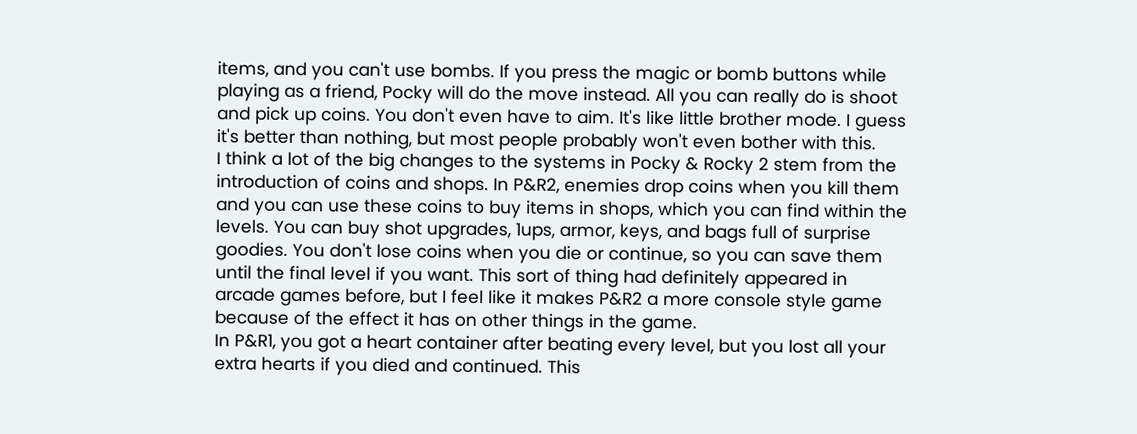items, and you can't use bombs. If you press the magic or bomb buttons while playing as a friend, Pocky will do the move instead. All you can really do is shoot and pick up coins. You don't even have to aim. It's like little brother mode. I guess it's better than nothing, but most people probably won't even bother with this.
I think a lot of the big changes to the systems in Pocky & Rocky 2 stem from the introduction of coins and shops. In P&R2, enemies drop coins when you kill them and you can use these coins to buy items in shops, which you can find within the levels. You can buy shot upgrades, 1ups, armor, keys, and bags full of surprise goodies. You don't lose coins when you die or continue, so you can save them until the final level if you want. This sort of thing had definitely appeared in arcade games before, but I feel like it makes P&R2 a more console style game because of the effect it has on other things in the game.
In P&R1, you got a heart container after beating every level, but you lost all your extra hearts if you died and continued. This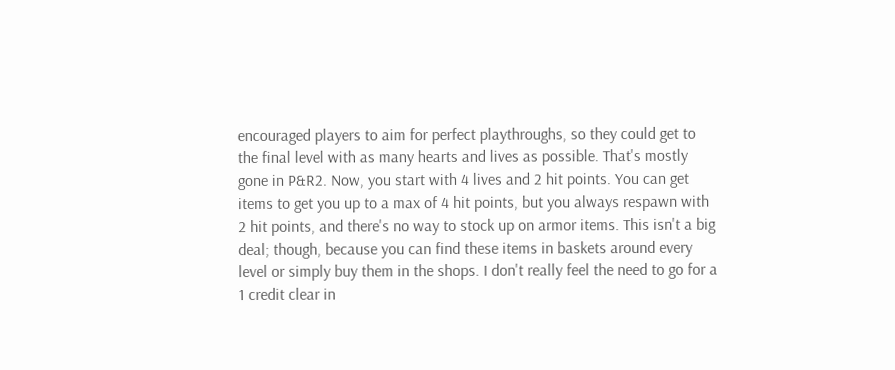encouraged players to aim for perfect playthroughs, so they could get to the final level with as many hearts and lives as possible. That's mostly gone in P&R2. Now, you start with 4 lives and 2 hit points. You can get items to get you up to a max of 4 hit points, but you always respawn with 2 hit points, and there's no way to stock up on armor items. This isn't a big deal; though, because you can find these items in baskets around every level or simply buy them in the shops. I don't really feel the need to go for a 1 credit clear in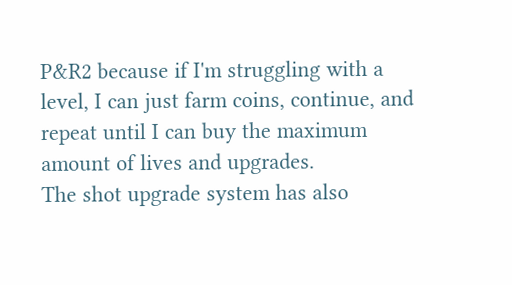P&R2 because if I'm struggling with a level, I can just farm coins, continue, and repeat until I can buy the maximum amount of lives and upgrades.
The shot upgrade system has also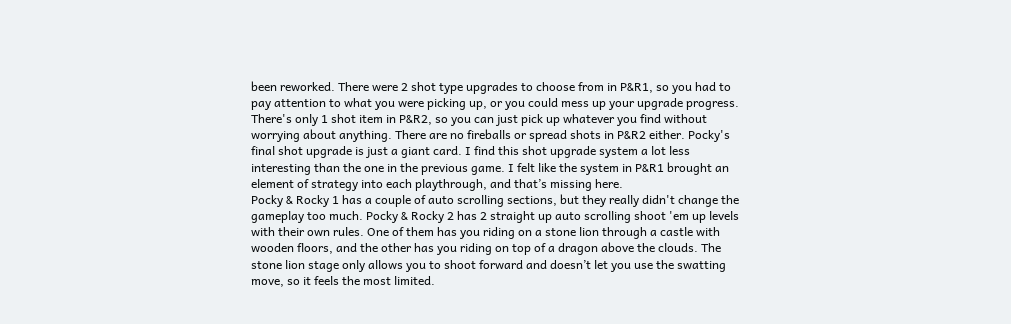been reworked. There were 2 shot type upgrades to choose from in P&R1, so you had to pay attention to what you were picking up, or you could mess up your upgrade progress. There's only 1 shot item in P&R2, so you can just pick up whatever you find without worrying about anything. There are no fireballs or spread shots in P&R2 either. Pocky's final shot upgrade is just a giant card. I find this shot upgrade system a lot less interesting than the one in the previous game. I felt like the system in P&R1 brought an element of strategy into each playthrough, and that’s missing here.
Pocky & Rocky 1 has a couple of auto scrolling sections, but they really didn't change the gameplay too much. Pocky & Rocky 2 has 2 straight up auto scrolling shoot 'em up levels with their own rules. One of them has you riding on a stone lion through a castle with wooden floors, and the other has you riding on top of a dragon above the clouds. The stone lion stage only allows you to shoot forward and doesn’t let you use the swatting move, so it feels the most limited.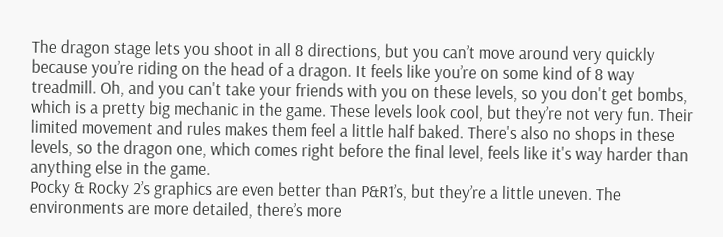The dragon stage lets you shoot in all 8 directions, but you can’t move around very quickly because you’re riding on the head of a dragon. It feels like you’re on some kind of 8 way treadmill. Oh, and you can't take your friends with you on these levels, so you don't get bombs, which is a pretty big mechanic in the game. These levels look cool, but they’re not very fun. Their limited movement and rules makes them feel a little half baked. There's also no shops in these levels, so the dragon one, which comes right before the final level, feels like it's way harder than anything else in the game.
Pocky & Rocky 2’s graphics are even better than P&R1’s, but they’re a little uneven. The environments are more detailed, there’s more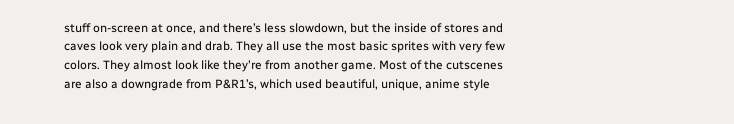stuff on-screen at once, and there’s less slowdown, but the inside of stores and caves look very plain and drab. They all use the most basic sprites with very few colors. They almost look like they're from another game. Most of the cutscenes are also a downgrade from P&R1’s, which used beautiful, unique, anime style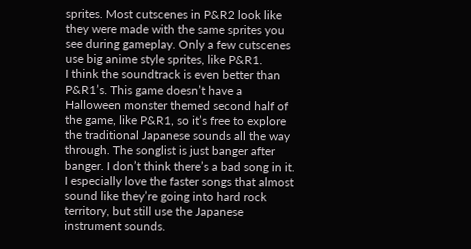sprites. Most cutscenes in P&R2 look like they were made with the same sprites you see during gameplay. Only a few cutscenes use big anime style sprites, like P&R1.
I think the soundtrack is even better than P&R1’s. This game doesn’t have a Halloween monster themed second half of the game, like P&R1, so it’s free to explore the traditional Japanese sounds all the way through. The songlist is just banger after banger. I don’t think there’s a bad song in it. I especially love the faster songs that almost sound like they’re going into hard rock territory, but still use the Japanese instrument sounds.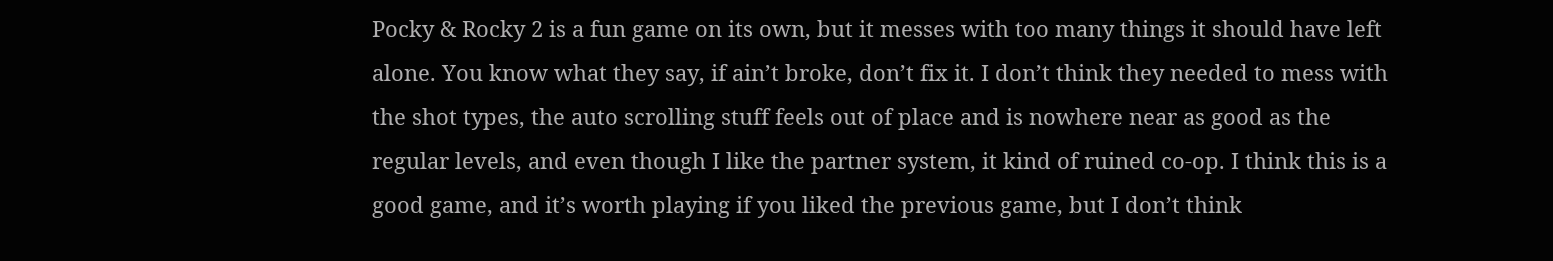Pocky & Rocky 2 is a fun game on its own, but it messes with too many things it should have left alone. You know what they say, if ain’t broke, don’t fix it. I don’t think they needed to mess with the shot types, the auto scrolling stuff feels out of place and is nowhere near as good as the regular levels, and even though I like the partner system, it kind of ruined co-op. I think this is a good game, and it’s worth playing if you liked the previous game, but I don’t think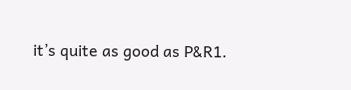it’s quite as good as P&R1.